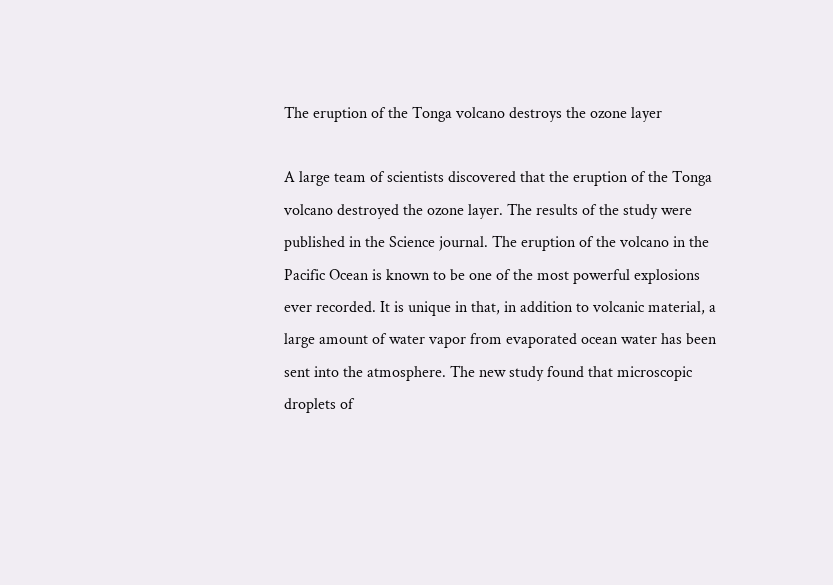The eruption of the Tonga volcano destroys the ozone layer

A large team of scientists discovered that the eruption of the Tonga volcano destroyed the ozone layer. The results of the study were published in the Science journal. The eruption of the volcano in the Pacific Ocean is known to be one of the most powerful explosions ever recorded. It is unique in that, in addition to volcanic material, a large amount of water vapor from evaporated ocean water has been sent into the atmosphere. The new study found that microscopic droplets of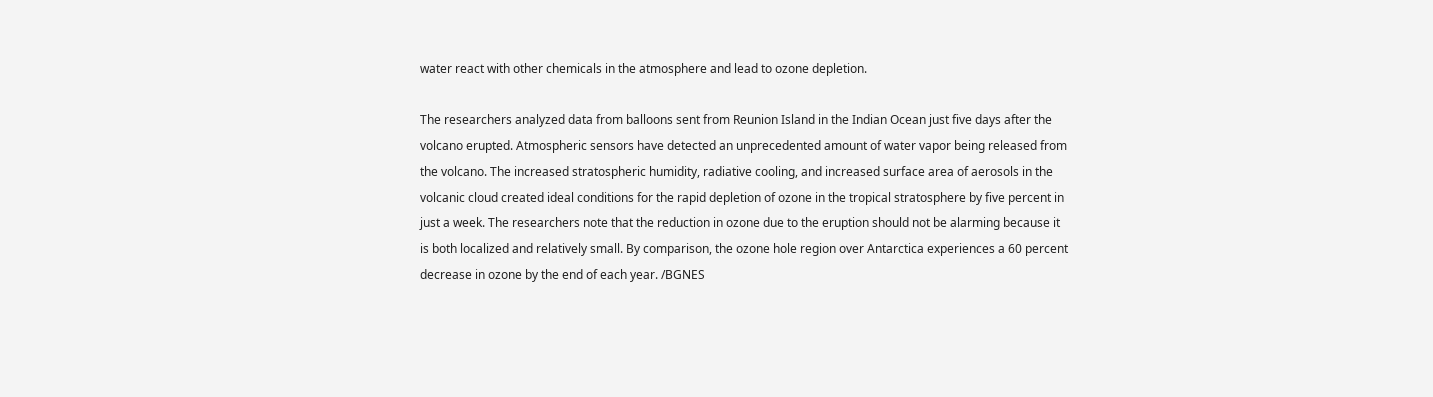water react with other chemicals in the atmosphere and lead to ozone depletion.

The researchers analyzed data from balloons sent from Reunion Island in the Indian Ocean just five days after the volcano erupted. Atmospheric sensors have detected an unprecedented amount of water vapor being released from the volcano. The increased stratospheric humidity, radiative cooling, and increased surface area of aerosols in the volcanic cloud created ideal conditions for the rapid depletion of ozone in the tropical stratosphere by five percent in just a week. The researchers note that the reduction in ozone due to the eruption should not be alarming because it is both localized and relatively small. By comparison, the ozone hole region over Antarctica experiences a 60 percent decrease in ozone by the end of each year. /BGNES